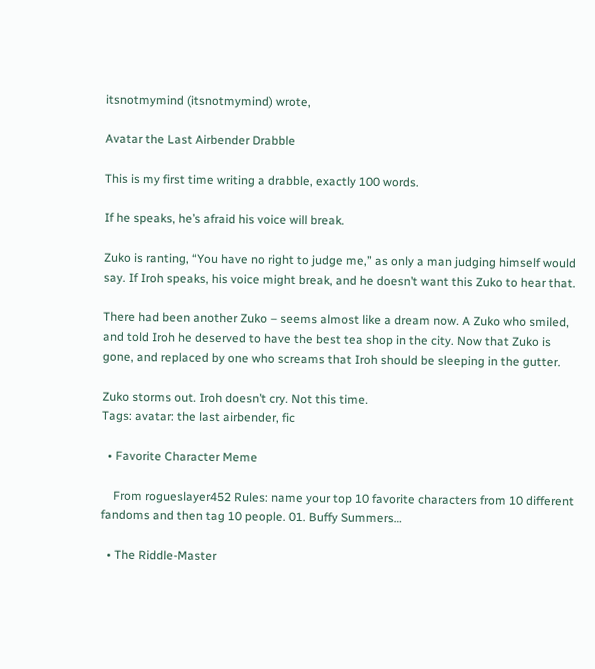itsnotmymind (itsnotmymind) wrote,

Avatar the Last Airbender Drabble

This is my first time writing a drabble, exactly 100 words.

If he speaks, he’s afraid his voice will break.

Zuko is ranting, “You have no right to judge me,” as only a man judging himself would say. If Iroh speaks, his voice might break, and he doesn’t want this Zuko to hear that.

There had been another Zuko – seems almost like a dream now. A Zuko who smiled, and told Iroh he deserved to have the best tea shop in the city. Now that Zuko is gone, and replaced by one who screams that Iroh should be sleeping in the gutter.

Zuko storms out. Iroh doesn’t cry. Not this time.
Tags: avatar: the last airbender, fic

  • Favorite Character Meme

    From rogueslayer452 Rules: name your top 10 favorite characters from 10 different fandoms and then tag 10 people. 01. Buffy Summers…

  • The Riddle-Master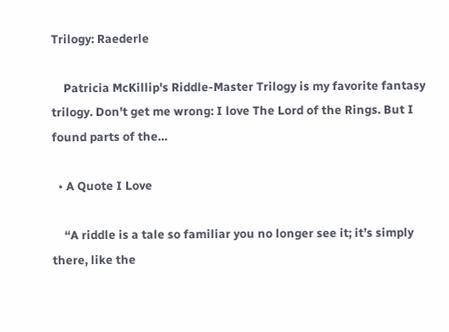Trilogy: Raederle

    Patricia McKillip's Riddle-Master Trilogy is my favorite fantasy trilogy. Don't get me wrong: I love The Lord of the Rings. But I found parts of the…

  • A Quote I Love

    “A riddle is a tale so familiar you no longer see it; it’s simply there, like the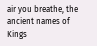air you breathe, the ancient names of Kings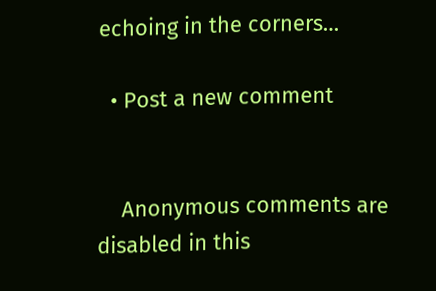echoing in the corners…

  • Post a new comment


    Anonymous comments are disabled in this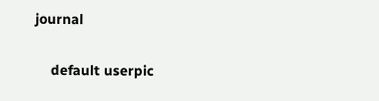journal

    default userpic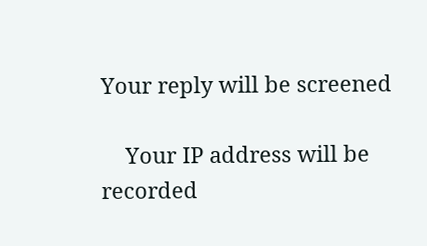Your reply will be screened

    Your IP address will be recorded